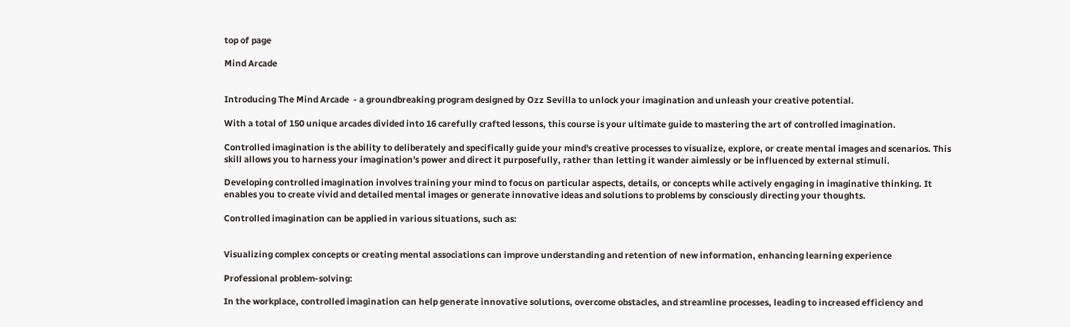top of page

Mind Arcade


Introducing The Mind Arcade  - a groundbreaking program designed by Ozz Sevilla to unlock your imagination and unleash your creative potential.

With a total of 150 unique arcades divided into 16 carefully crafted lessons, this course is your ultimate guide to mastering the art of controlled imagination.

Controlled imagination is the ability to deliberately and specifically guide your mind's creative processes to visualize, explore, or create mental images and scenarios. This skill allows you to harness your imagination's power and direct it purposefully, rather than letting it wander aimlessly or be influenced by external stimuli.

Developing controlled imagination involves training your mind to focus on particular aspects, details, or concepts while actively engaging in imaginative thinking. It enables you to create vivid and detailed mental images or generate innovative ideas and solutions to problems by consciously directing your thoughts.

Controlled imagination can be applied in various situations, such as:


Visualizing complex concepts or creating mental associations can improve understanding and retention of new information, enhancing learning experience

Professional problem-solving:

In the workplace, controlled imagination can help generate innovative solutions, overcome obstacles, and streamline processes, leading to increased efficiency and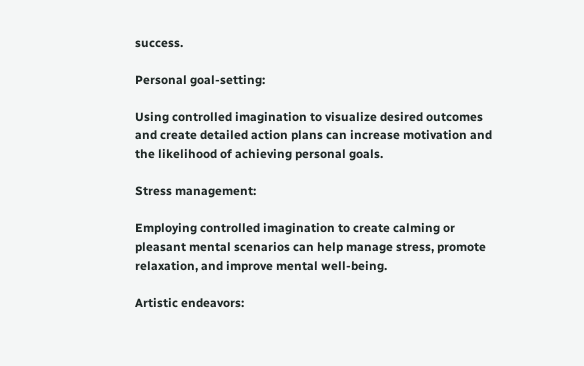success.

Personal goal-setting:

Using controlled imagination to visualize desired outcomes and create detailed action plans can increase motivation and the likelihood of achieving personal goals.

Stress management:

Employing controlled imagination to create calming or pleasant mental scenarios can help manage stress, promote relaxation, and improve mental well-being.

Artistic endeavors: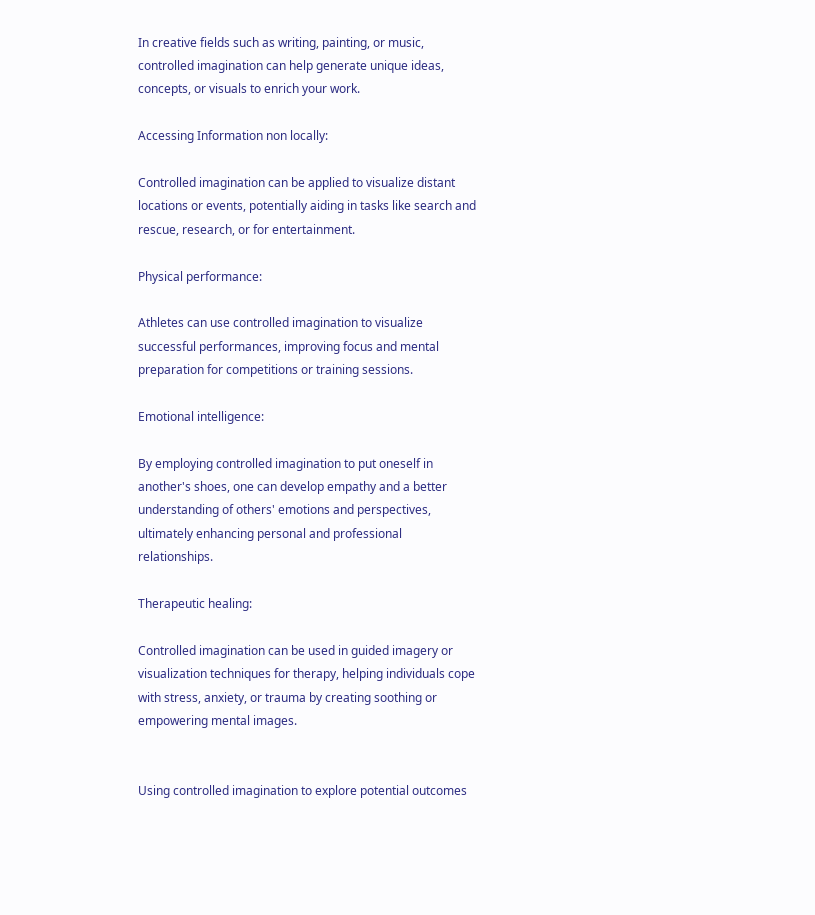In creative fields such as writing, painting, or music, controlled imagination can help generate unique ideas, concepts, or visuals to enrich your work.

Accessing Information non locally:

Controlled imagination can be applied to visualize distant locations or events, potentially aiding in tasks like search and rescue, research, or for entertainment.

Physical performance:

Athletes can use controlled imagination to visualize successful performances, improving focus and mental preparation for competitions or training sessions.

Emotional intelligence:

By employing controlled imagination to put oneself in another's shoes, one can develop empathy and a better understanding of others' emotions and perspectives, ultimately enhancing personal and professional relationships.

Therapeutic healing:

Controlled imagination can be used in guided imagery or visualization techniques for therapy, helping individuals cope with stress, anxiety, or trauma by creating soothing or empowering mental images.


Using controlled imagination to explore potential outcomes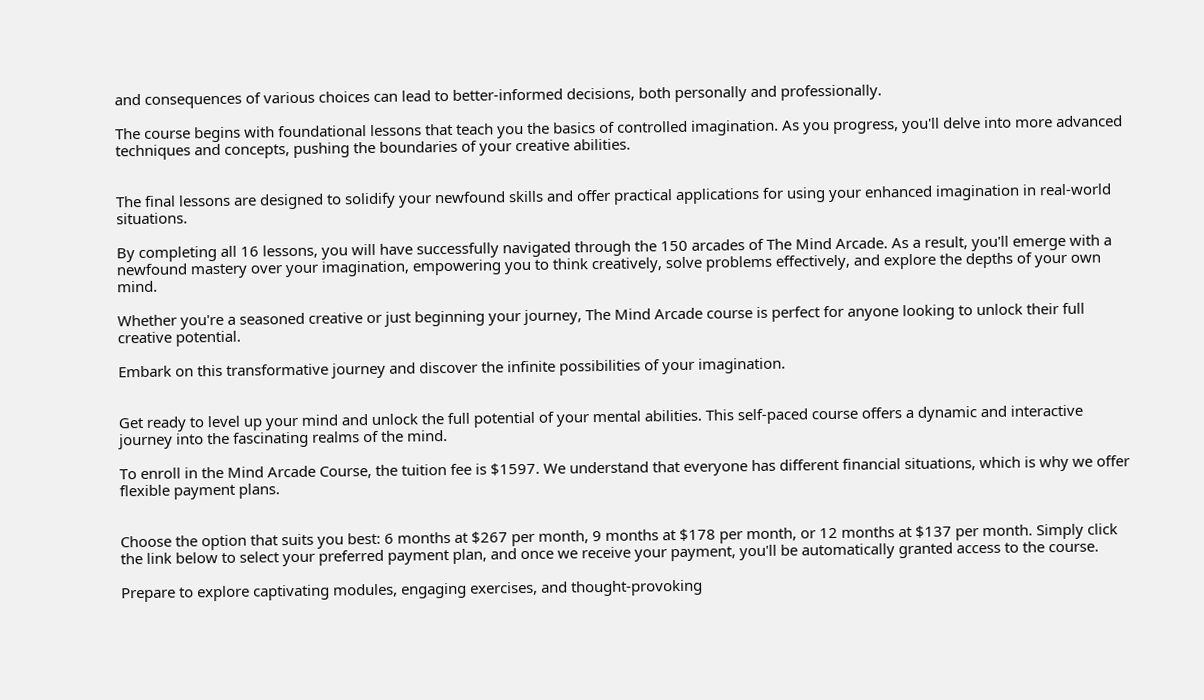and consequences of various choices can lead to better-informed decisions, both personally and professionally.

The course begins with foundational lessons that teach you the basics of controlled imagination. As you progress, you'll delve into more advanced techniques and concepts, pushing the boundaries of your creative abilities.


The final lessons are designed to solidify your newfound skills and offer practical applications for using your enhanced imagination in real-world situations.

By completing all 16 lessons, you will have successfully navigated through the 150 arcades of The Mind Arcade. As a result, you'll emerge with a newfound mastery over your imagination, empowering you to think creatively, solve problems effectively, and explore the depths of your own mind.

Whether you're a seasoned creative or just beginning your journey, The Mind Arcade course is perfect for anyone looking to unlock their full creative potential.

Embark on this transformative journey and discover the infinite possibilities of your imagination.


Get ready to level up your mind and unlock the full potential of your mental abilities. This self-paced course offers a dynamic and interactive journey into the fascinating realms of the mind.

To enroll in the Mind Arcade Course, the tuition fee is $1597. We understand that everyone has different financial situations, which is why we offer flexible payment plans.


Choose the option that suits you best: 6 months at $267 per month, 9 months at $178 per month, or 12 months at $137 per month. Simply click the link below to select your preferred payment plan, and once we receive your payment, you'll be automatically granted access to the course.

Prepare to explore captivating modules, engaging exercises, and thought-provoking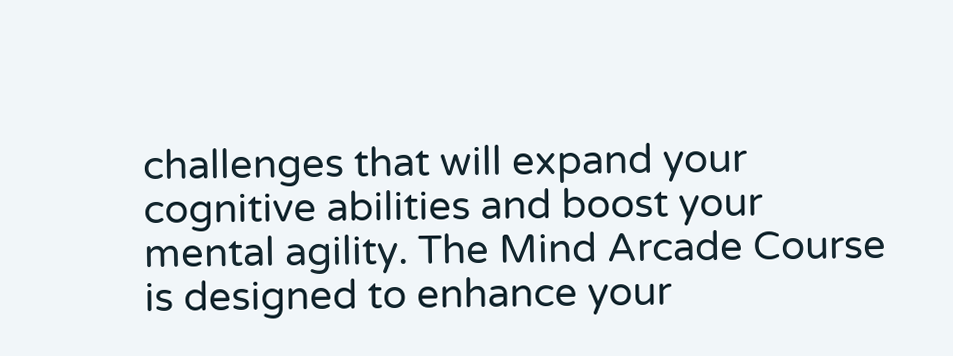challenges that will expand your cognitive abilities and boost your mental agility. The Mind Arcade Course is designed to enhance your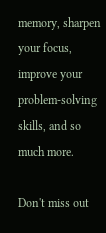memory, sharpen your focus, improve your problem-solving skills, and so much more.

Don't miss out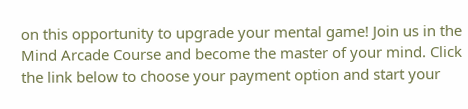on this opportunity to upgrade your mental game! Join us in the Mind Arcade Course and become the master of your mind. Click the link below to choose your payment option and start your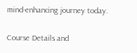mind-enhancing journey today.

Course Details and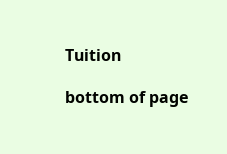Tuition

bottom of page